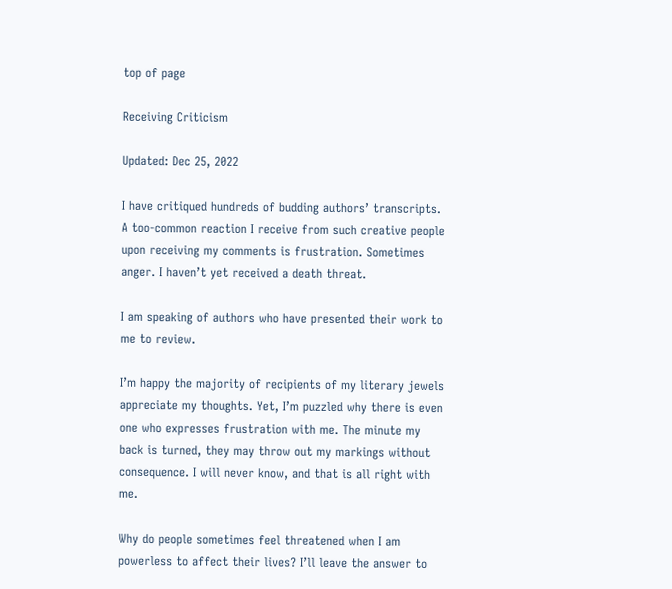top of page

Receiving Criticism

Updated: Dec 25, 2022

I have critiqued hundreds of budding authors’ transcripts. A too-common reaction I receive from such creative people upon receiving my comments is frustration. Sometimes anger. I haven’t yet received a death threat.

I am speaking of authors who have presented their work to me to review.

I’m happy the majority of recipients of my literary jewels appreciate my thoughts. Yet, I’m puzzled why there is even one who expresses frustration with me. The minute my back is turned, they may throw out my markings without consequence. I will never know, and that is all right with me.

Why do people sometimes feel threatened when I am powerless to affect their lives? I’ll leave the answer to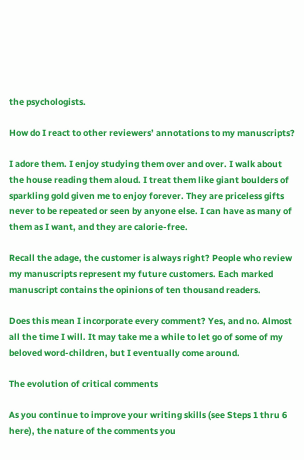the psychologists.

How do I react to other reviewers’ annotations to my manuscripts?

I adore them. I enjoy studying them over and over. I walk about the house reading them aloud. I treat them like giant boulders of sparkling gold given me to enjoy forever. They are priceless gifts never to be repeated or seen by anyone else. I can have as many of them as I want, and they are calorie-free.

Recall the adage, the customer is always right? People who review my manuscripts represent my future customers. Each marked manuscript contains the opinions of ten thousand readers.

Does this mean I incorporate every comment? Yes, and no. Almost all the time I will. It may take me a while to let go of some of my beloved word-children, but I eventually come around.

The evolution of critical comments

As you continue to improve your writing skills (see Steps 1 thru 6 here), the nature of the comments you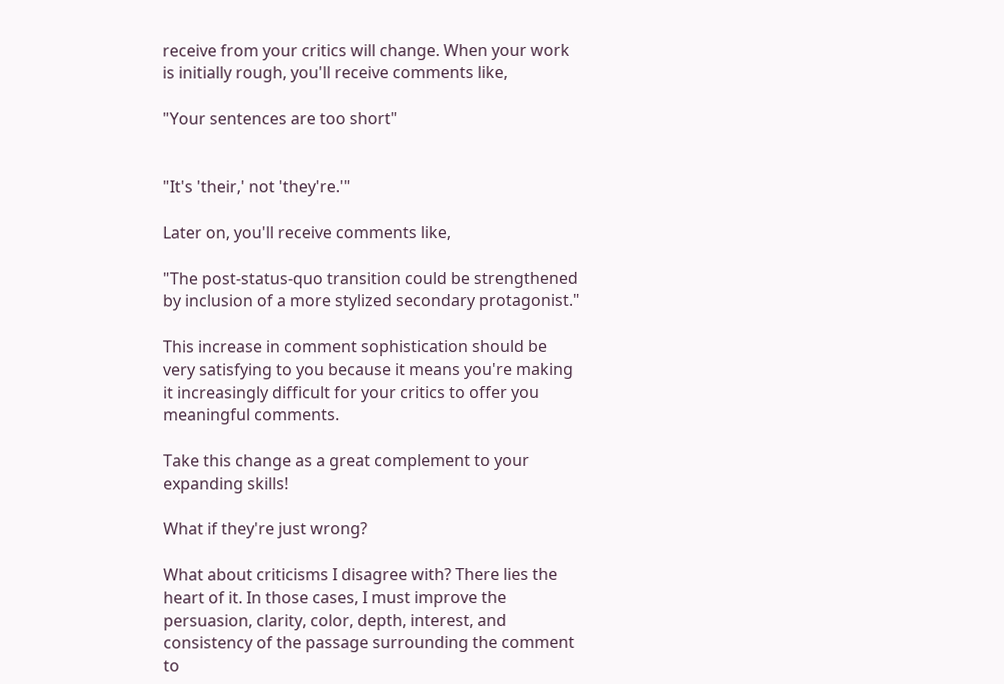receive from your critics will change. When your work is initially rough, you'll receive comments like,

"Your sentences are too short"


"It's 'their,' not 'they're.'"

Later on, you'll receive comments like,

"The post-status-quo transition could be strengthened by inclusion of a more stylized secondary protagonist."

This increase in comment sophistication should be very satisfying to you because it means you're making it increasingly difficult for your critics to offer you meaningful comments.

Take this change as a great complement to your expanding skills!

What if they're just wrong?

What about criticisms I disagree with? There lies the heart of it. In those cases, I must improve the persuasion, clarity, color, depth, interest, and consistency of the passage surrounding the comment to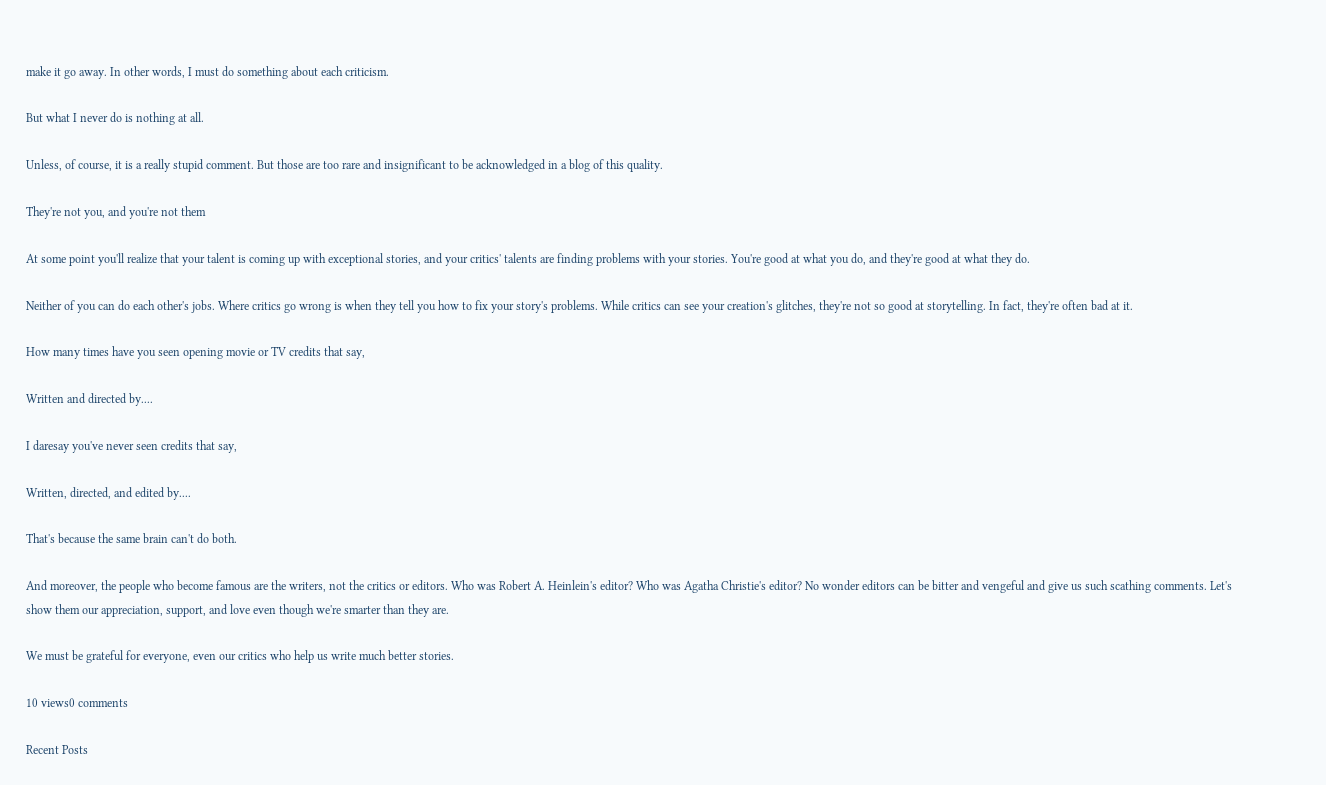make it go away. In other words, I must do something about each criticism.

But what I never do is nothing at all.

Unless, of course, it is a really stupid comment. But those are too rare and insignificant to be acknowledged in a blog of this quality.

They're not you, and you're not them

At some point you'll realize that your talent is coming up with exceptional stories, and your critics' talents are finding problems with your stories. You're good at what you do, and they're good at what they do.

Neither of you can do each other's jobs. Where critics go wrong is when they tell you how to fix your story's problems. While critics can see your creation's glitches, they're not so good at storytelling. In fact, they're often bad at it.

How many times have you seen opening movie or TV credits that say,

Written and directed by....

I daresay you've never seen credits that say,

Written, directed, and edited by....

That's because the same brain can't do both.

And moreover, the people who become famous are the writers, not the critics or editors. Who was Robert A. Heinlein's editor? Who was Agatha Christie's editor? No wonder editors can be bitter and vengeful and give us such scathing comments. Let's show them our appreciation, support, and love even though we're smarter than they are.

We must be grateful for everyone, even our critics who help us write much better stories.

10 views0 comments

Recent Posts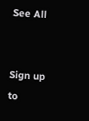See All


Sign up to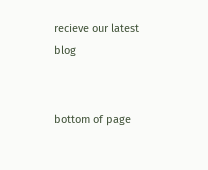recieve our latest blog


bottom of page